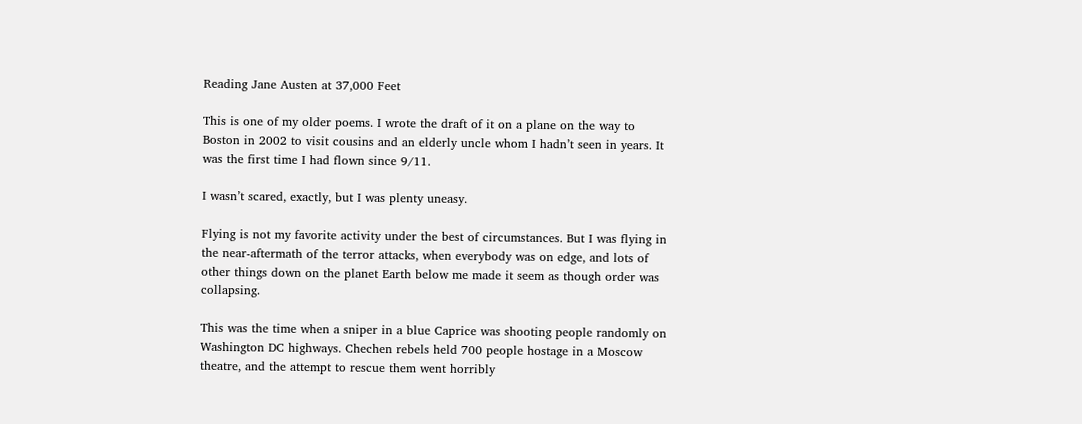Reading Jane Austen at 37,000 Feet

This is one of my older poems. I wrote the draft of it on a plane on the way to Boston in 2002 to visit cousins and an elderly uncle whom I hadn’t seen in years. It was the first time I had flown since 9/11.

I wasn’t scared, exactly, but I was plenty uneasy.

Flying is not my favorite activity under the best of circumstances. But I was flying in the near-aftermath of the terror attacks, when everybody was on edge, and lots of other things down on the planet Earth below me made it seem as though order was collapsing.

This was the time when a sniper in a blue Caprice was shooting people randomly on Washington DC highways. Chechen rebels held 700 people hostage in a Moscow theatre, and the attempt to rescue them went horribly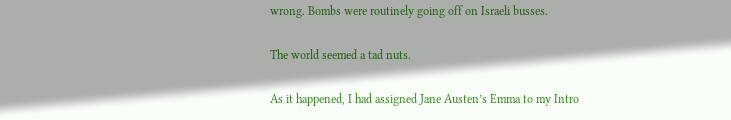wrong. Bombs were routinely going off on Israeli busses.

The world seemed a tad nuts.

As it happened, I had assigned Jane Austen’s Emma to my Intro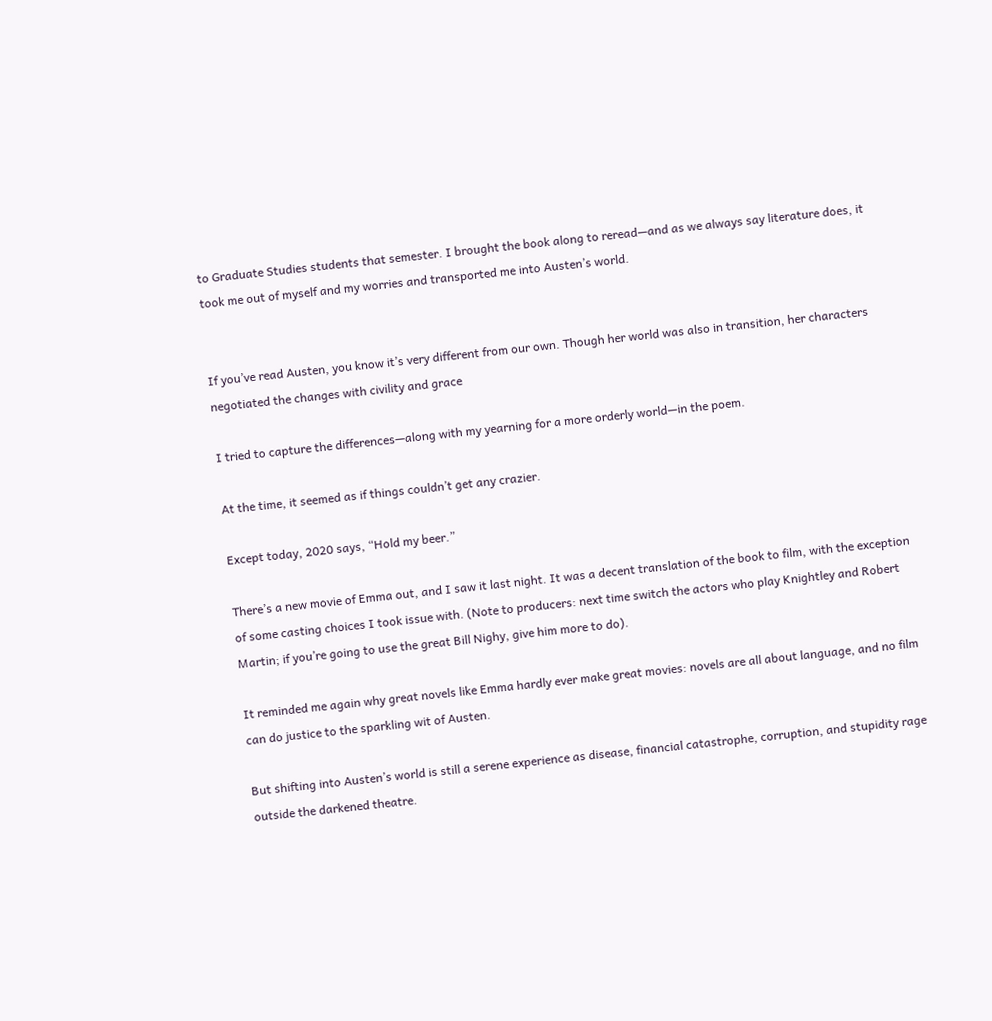to Graduate Studies students that semester. I brought the book along to reread—and as we always say literature does, it took me out of myself and my worries and transported me into Austen’s world.


If you’ve read Austen, you know it’s very different from our own. Though her world was also in transition, her characters negotiated the changes with civility and grace

I tried to capture the differences—along with my yearning for a more orderly world—in the poem.

At the time, it seemed as if things couldn’t get any crazier.

Except today, 2020 says, “Hold my beer.”

There’s a new movie of Emma out, and I saw it last night. It was a decent translation of the book to film, with the exception of some casting choices I took issue with. (Note to producers: next time switch the actors who play Knightley and Robert Martin; if you’re going to use the great Bill Nighy, give him more to do).

It reminded me again why great novels like Emma hardly ever make great movies: novels are all about language, and no film can do justice to the sparkling wit of Austen.

But shifting into Austen’s world is still a serene experience as disease, financial catastrophe, corruption, and stupidity rage outside the darkened theatre.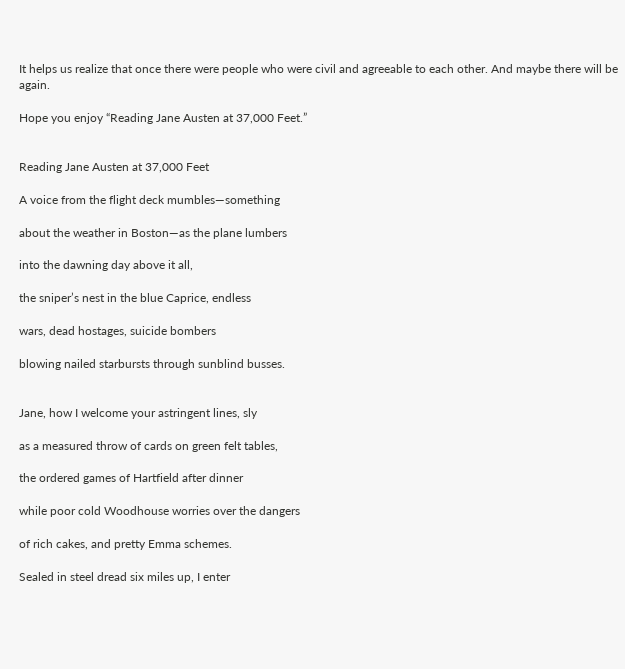It helps us realize that once there were people who were civil and agreeable to each other. And maybe there will be again.

Hope you enjoy “Reading Jane Austen at 37,000 Feet.”


Reading Jane Austen at 37,000 Feet

A voice from the flight deck mumbles—something

about the weather in Boston—as the plane lumbers

into the dawning day above it all,

the sniper’s nest in the blue Caprice, endless

wars, dead hostages, suicide bombers

blowing nailed starbursts through sunblind busses.


Jane, how I welcome your astringent lines, sly

as a measured throw of cards on green felt tables,

the ordered games of Hartfield after dinner

while poor cold Woodhouse worries over the dangers

of rich cakes, and pretty Emma schemes.

Sealed in steel dread six miles up, I enter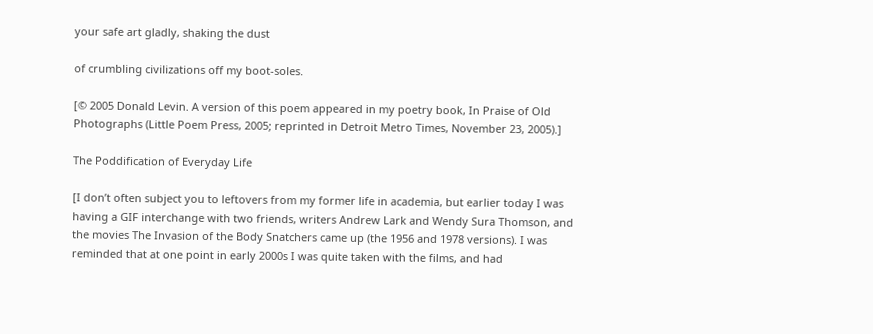your safe art gladly, shaking the dust

of crumbling civilizations off my boot-soles.

[© 2005 Donald Levin. A version of this poem appeared in my poetry book, In Praise of Old Photographs (Little Poem Press, 2005; reprinted in Detroit Metro Times, November 23, 2005).]

The Poddification of Everyday Life

[I don’t often subject you to leftovers from my former life in academia, but earlier today I was having a GIF interchange with two friends, writers Andrew Lark and Wendy Sura Thomson, and the movies The Invasion of the Body Snatchers came up (the 1956 and 1978 versions). I was reminded that at one point in early 2000s I was quite taken with the films, and had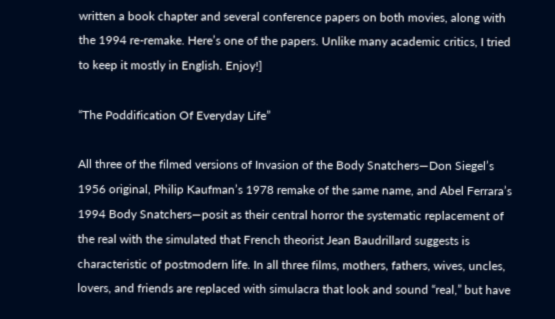written a book chapter and several conference papers on both movies, along with the 1994 re-remake. Here’s one of the papers. Unlike many academic critics, I tried to keep it mostly in English. Enjoy!]

“The Poddification Of Everyday Life”

All three of the filmed versions of Invasion of the Body Snatchers—Don Siegel’s 1956 original, Philip Kaufman’s 1978 remake of the same name, and Abel Ferrara’s 1994 Body Snatchers—posit as their central horror the systematic replacement of the real with the simulated that French theorist Jean Baudrillard suggests is characteristic of postmodern life. In all three films, mothers, fathers, wives, uncles, lovers, and friends are replaced with simulacra that look and sound “real,” but have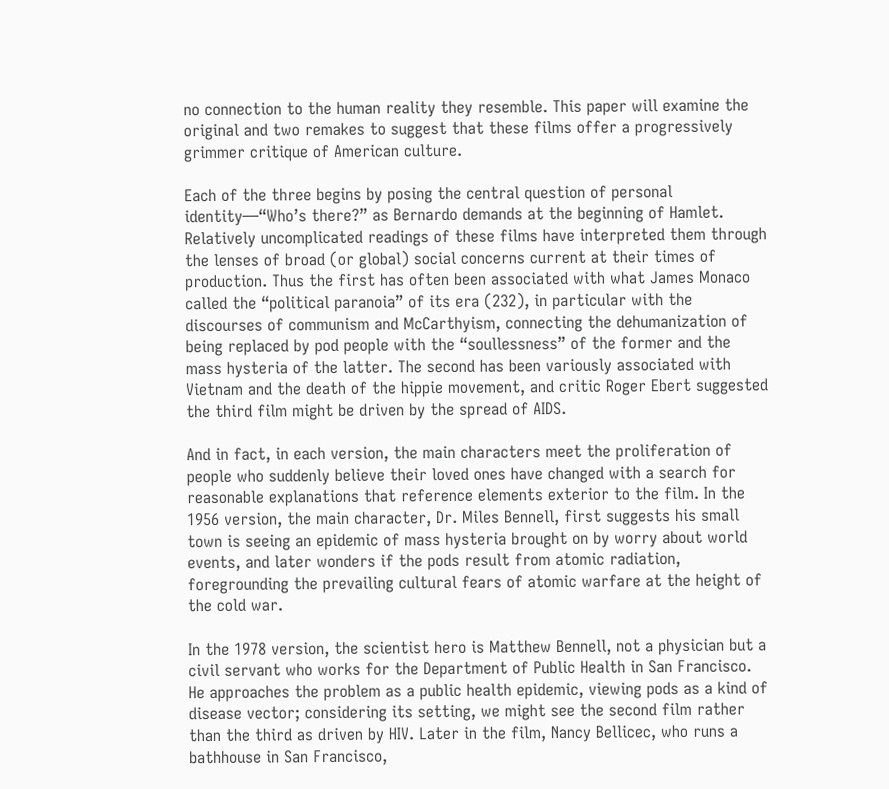no connection to the human reality they resemble. This paper will examine the original and two remakes to suggest that these films offer a progressively grimmer critique of American culture.

Each of the three begins by posing the central question of personal identity—“Who’s there?” as Bernardo demands at the beginning of Hamlet. Relatively uncomplicated readings of these films have interpreted them through the lenses of broad (or global) social concerns current at their times of production. Thus the first has often been associated with what James Monaco called the “political paranoia” of its era (232), in particular with the discourses of communism and McCarthyism, connecting the dehumanization of being replaced by pod people with the “soullessness” of the former and the mass hysteria of the latter. The second has been variously associated with Vietnam and the death of the hippie movement, and critic Roger Ebert suggested the third film might be driven by the spread of AIDS.

And in fact, in each version, the main characters meet the proliferation of people who suddenly believe their loved ones have changed with a search for reasonable explanations that reference elements exterior to the film. In the 1956 version, the main character, Dr. Miles Bennell, first suggests his small town is seeing an epidemic of mass hysteria brought on by worry about world events, and later wonders if the pods result from atomic radiation, foregrounding the prevailing cultural fears of atomic warfare at the height of the cold war.

In the 1978 version, the scientist hero is Matthew Bennell, not a physician but a civil servant who works for the Department of Public Health in San Francisco. He approaches the problem as a public health epidemic, viewing pods as a kind of disease vector; considering its setting, we might see the second film rather than the third as driven by HIV. Later in the film, Nancy Bellicec, who runs a bathhouse in San Francisco,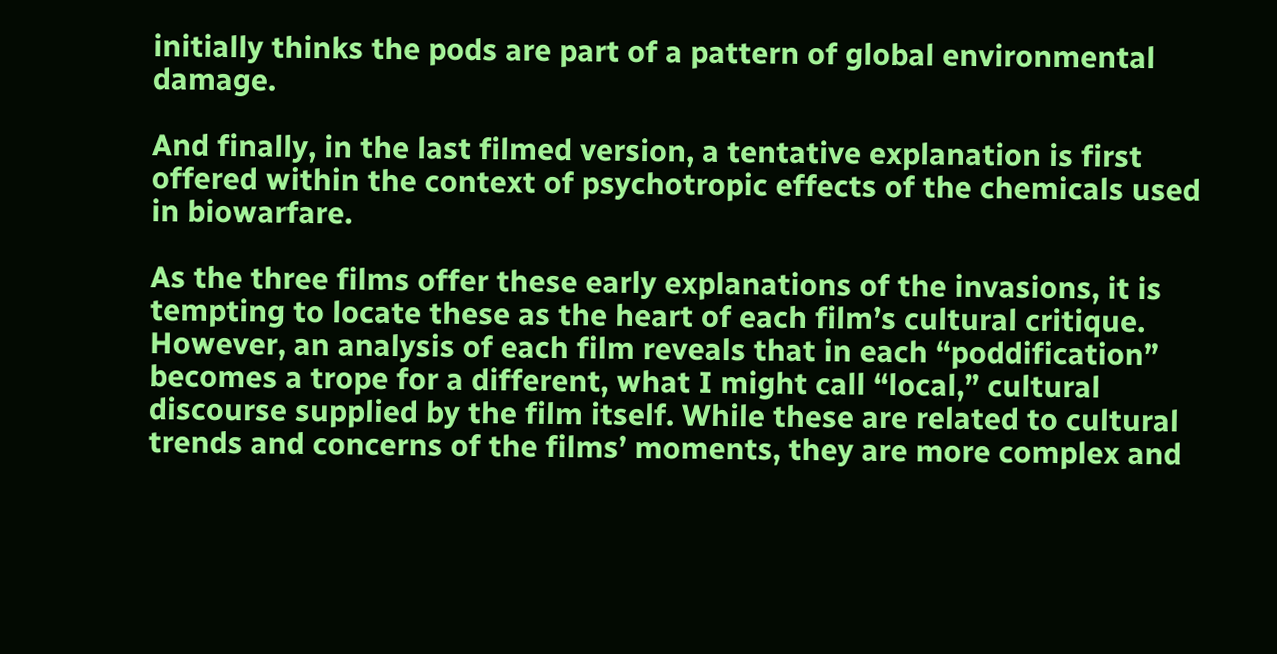initially thinks the pods are part of a pattern of global environmental damage.

And finally, in the last filmed version, a tentative explanation is first offered within the context of psychotropic effects of the chemicals used in biowarfare.

As the three films offer these early explanations of the invasions, it is tempting to locate these as the heart of each film’s cultural critique. However, an analysis of each film reveals that in each “poddification” becomes a trope for a different, what I might call “local,” cultural discourse supplied by the film itself. While these are related to cultural trends and concerns of the films’ moments, they are more complex and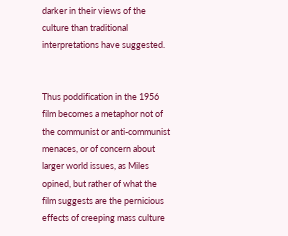darker in their views of the culture than traditional interpretations have suggested.


Thus poddification in the 1956 film becomes a metaphor not of the communist or anti-communist menaces, or of concern about larger world issues, as Miles opined, but rather of what the film suggests are the pernicious effects of creeping mass culture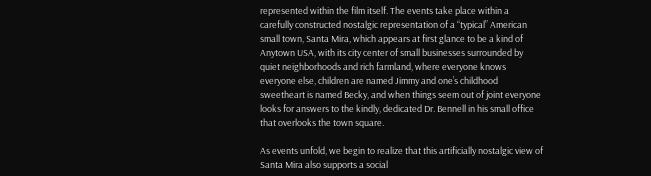represented within the film itself. The events take place within a carefully constructed nostalgic representation of a “typical” American small town, Santa Mira, which appears at first glance to be a kind of Anytown USA, with its city center of small businesses surrounded by quiet neighborhoods and rich farmland, where everyone knows everyone else, children are named Jimmy and one’s childhood sweetheart is named Becky, and when things seem out of joint everyone looks for answers to the kindly, dedicated Dr. Bennell in his small office that overlooks the town square.

As events unfold, we begin to realize that this artificially nostalgic view of Santa Mira also supports a social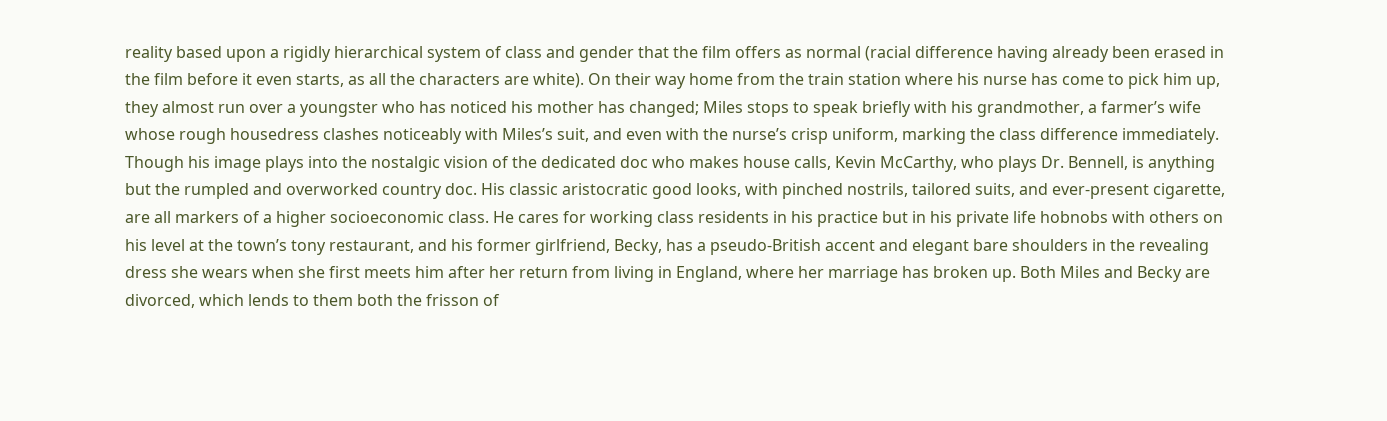reality based upon a rigidly hierarchical system of class and gender that the film offers as normal (racial difference having already been erased in the film before it even starts, as all the characters are white). On their way home from the train station where his nurse has come to pick him up, they almost run over a youngster who has noticed his mother has changed; Miles stops to speak briefly with his grandmother, a farmer’s wife whose rough housedress clashes noticeably with Miles’s suit, and even with the nurse’s crisp uniform, marking the class difference immediately. Though his image plays into the nostalgic vision of the dedicated doc who makes house calls, Kevin McCarthy, who plays Dr. Bennell, is anything but the rumpled and overworked country doc. His classic aristocratic good looks, with pinched nostrils, tailored suits, and ever-present cigarette, are all markers of a higher socioeconomic class. He cares for working class residents in his practice but in his private life hobnobs with others on his level at the town’s tony restaurant, and his former girlfriend, Becky, has a pseudo-British accent and elegant bare shoulders in the revealing dress she wears when she first meets him after her return from living in England, where her marriage has broken up. Both Miles and Becky are divorced, which lends to them both the frisson of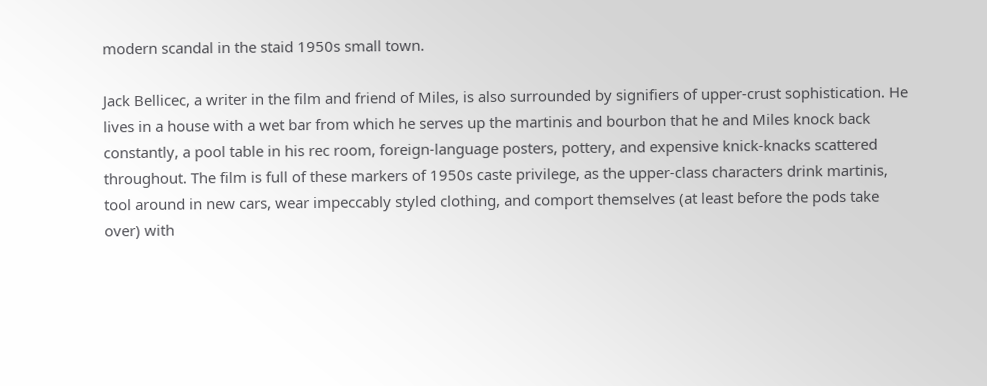modern scandal in the staid 1950s small town.

Jack Bellicec, a writer in the film and friend of Miles, is also surrounded by signifiers of upper-crust sophistication. He lives in a house with a wet bar from which he serves up the martinis and bourbon that he and Miles knock back constantly, a pool table in his rec room, foreign-language posters, pottery, and expensive knick-knacks scattered throughout. The film is full of these markers of 1950s caste privilege, as the upper-class characters drink martinis, tool around in new cars, wear impeccably styled clothing, and comport themselves (at least before the pods take over) with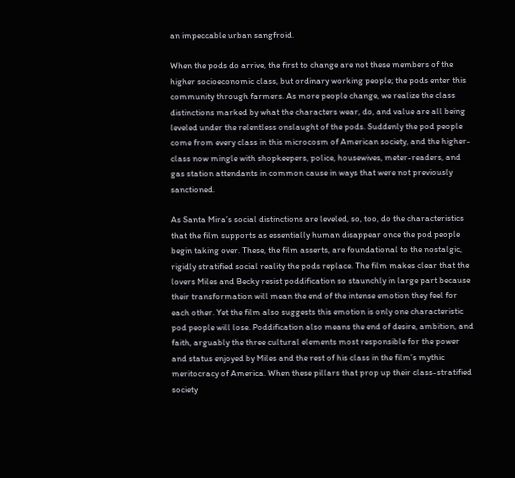an impeccable urban sangfroid.

When the pods do arrive, the first to change are not these members of the higher socioeconomic class, but ordinary working people; the pods enter this community through farmers. As more people change, we realize the class distinctions marked by what the characters wear, do, and value are all being leveled under the relentless onslaught of the pods. Suddenly the pod people come from every class in this microcosm of American society, and the higher-class now mingle with shopkeepers, police, housewives, meter-readers, and gas station attendants in common cause in ways that were not previously sanctioned.

As Santa Mira’s social distinctions are leveled, so, too, do the characteristics that the film supports as essentially human disappear once the pod people begin taking over. These, the film asserts, are foundational to the nostalgic, rigidly stratified social reality the pods replace. The film makes clear that the lovers Miles and Becky resist poddification so staunchly in large part because their transformation will mean the end of the intense emotion they feel for each other. Yet the film also suggests this emotion is only one characteristic pod people will lose. Poddification also means the end of desire, ambition, and faith, arguably the three cultural elements most responsible for the power and status enjoyed by Miles and the rest of his class in the film’s mythic meritocracy of America. When these pillars that prop up their class-stratified society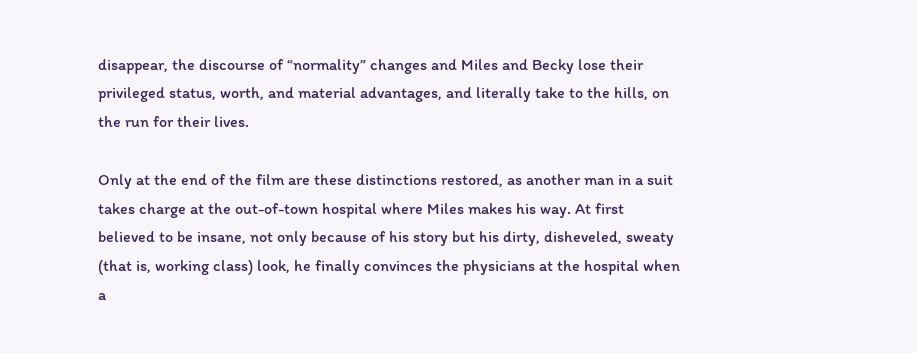disappear, the discourse of “normality” changes and Miles and Becky lose their privileged status, worth, and material advantages, and literally take to the hills, on the run for their lives.

Only at the end of the film are these distinctions restored, as another man in a suit takes charge at the out-of-town hospital where Miles makes his way. At first believed to be insane, not only because of his story but his dirty, disheveled, sweaty (that is, working class) look, he finally convinces the physicians at the hospital when a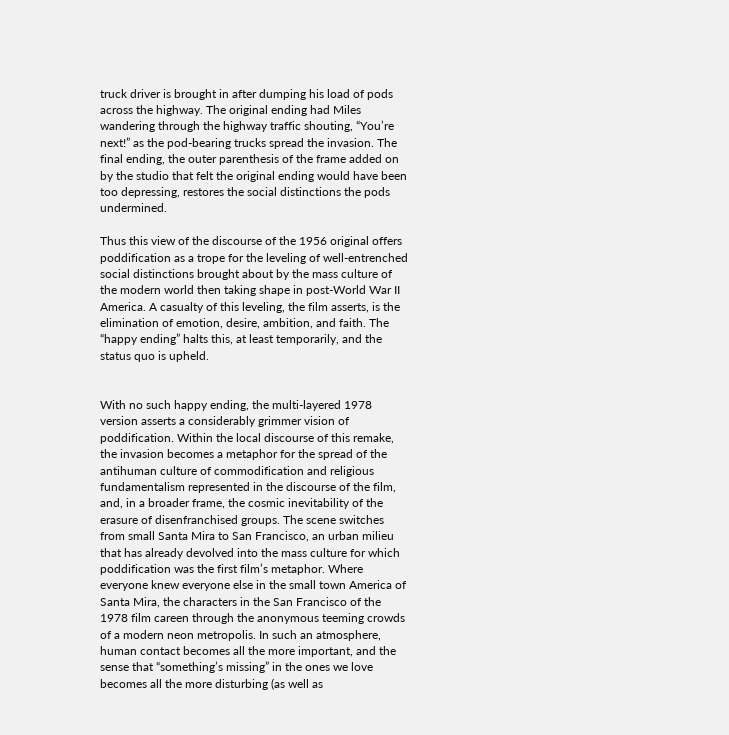truck driver is brought in after dumping his load of pods across the highway. The original ending had Miles wandering through the highway traffic shouting, “You’re next!” as the pod-bearing trucks spread the invasion. The final ending, the outer parenthesis of the frame added on by the studio that felt the original ending would have been too depressing, restores the social distinctions the pods undermined.

Thus this view of the discourse of the 1956 original offers poddification as a trope for the leveling of well-entrenched social distinctions brought about by the mass culture of the modern world then taking shape in post-World War II America. A casualty of this leveling, the film asserts, is the elimination of emotion, desire, ambition, and faith. The “happy ending” halts this, at least temporarily, and the status quo is upheld.


With no such happy ending, the multi-layered 1978 version asserts a considerably grimmer vision of poddification. Within the local discourse of this remake, the invasion becomes a metaphor for the spread of the antihuman culture of commodification and religious fundamentalism represented in the discourse of the film, and, in a broader frame, the cosmic inevitability of the erasure of disenfranchised groups. The scene switches from small Santa Mira to San Francisco, an urban milieu that has already devolved into the mass culture for which poddification was the first film’s metaphor. Where everyone knew everyone else in the small town America of Santa Mira, the characters in the San Francisco of the 1978 film careen through the anonymous teeming crowds of a modern neon metropolis. In such an atmosphere, human contact becomes all the more important, and the sense that “something’s missing” in the ones we love becomes all the more disturbing (as well as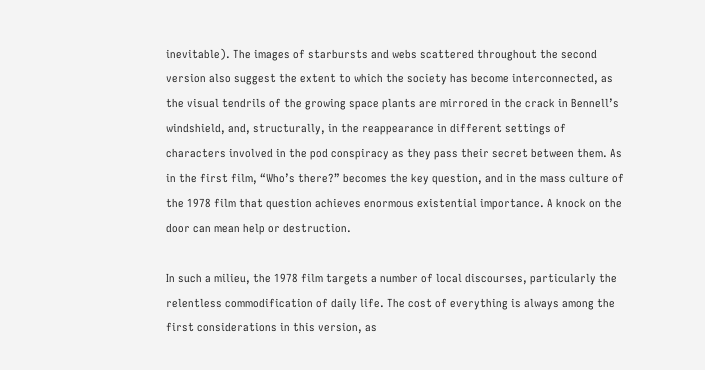inevitable). The images of starbursts and webs scattered throughout the second version also suggest the extent to which the society has become interconnected, as the visual tendrils of the growing space plants are mirrored in the crack in Bennell’s windshield, and, structurally, in the reappearance in different settings of characters involved in the pod conspiracy as they pass their secret between them. As in the first film, “Who’s there?” becomes the key question, and in the mass culture of the 1978 film that question achieves enormous existential importance. A knock on the door can mean help or destruction.

In such a milieu, the 1978 film targets a number of local discourses, particularly the relentless commodification of daily life. The cost of everything is always among the first considerations in this version, as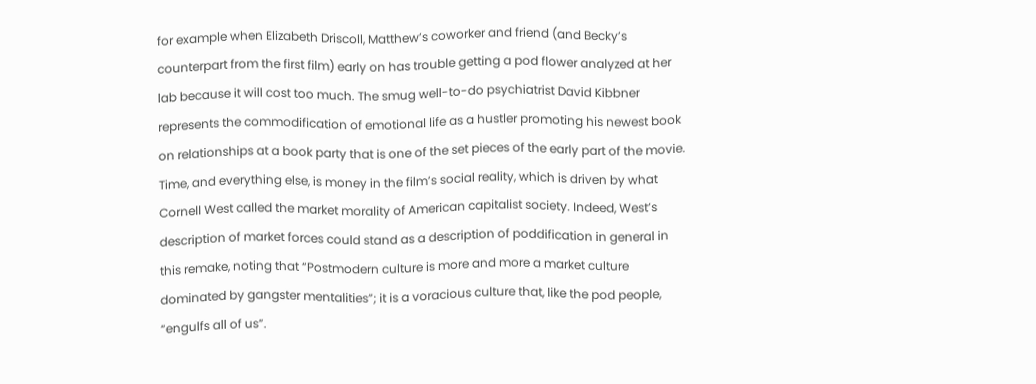for example when Elizabeth Driscoll, Matthew’s coworker and friend (and Becky’s counterpart from the first film) early on has trouble getting a pod flower analyzed at her lab because it will cost too much. The smug well-to-do psychiatrist David Kibbner represents the commodification of emotional life as a hustler promoting his newest book on relationships at a book party that is one of the set pieces of the early part of the movie. Time, and everything else, is money in the film’s social reality, which is driven by what Cornell West called the market morality of American capitalist society. Indeed, West’s description of market forces could stand as a description of poddification in general in this remake, noting that “Postmodern culture is more and more a market culture dominated by gangster mentalities”; it is a voracious culture that, like the pod people, “engulfs all of us”.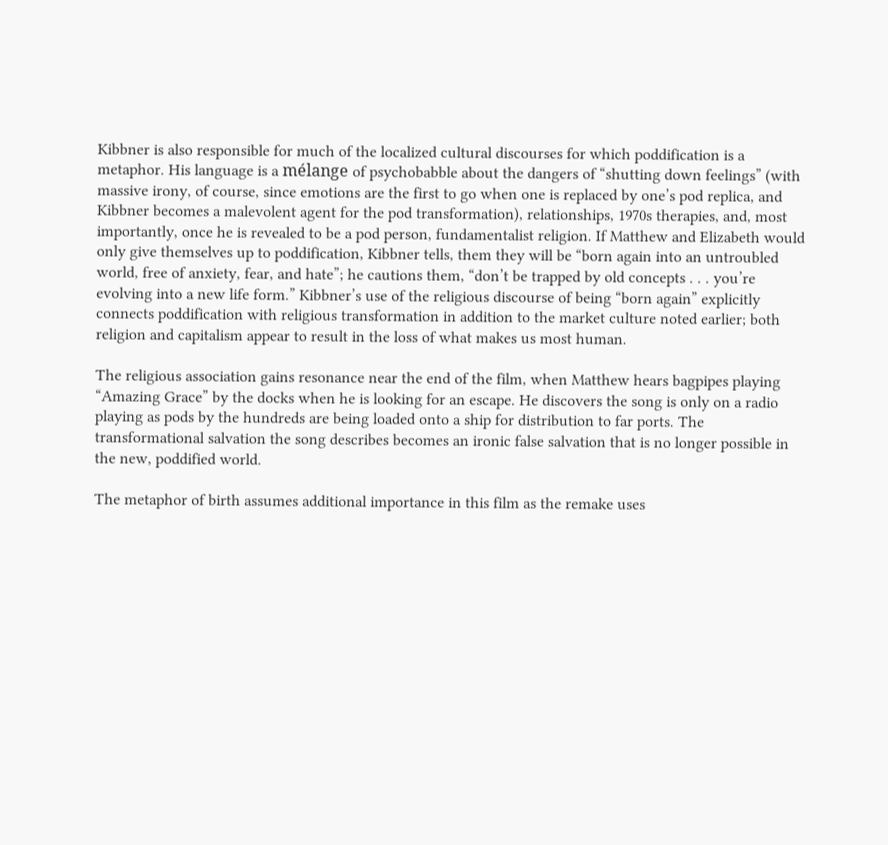Kibbner is also responsible for much of the localized cultural discourses for which poddification is a metaphor. His language is a mélange of psychobabble about the dangers of “shutting down feelings” (with massive irony, of course, since emotions are the first to go when one is replaced by one’s pod replica, and Kibbner becomes a malevolent agent for the pod transformation), relationships, 1970s therapies, and, most importantly, once he is revealed to be a pod person, fundamentalist religion. If Matthew and Elizabeth would only give themselves up to poddification, Kibbner tells, them they will be “born again into an untroubled world, free of anxiety, fear, and hate”; he cautions them, “don’t be trapped by old concepts . . . you’re evolving into a new life form.” Kibbner’s use of the religious discourse of being “born again” explicitly connects poddification with religious transformation in addition to the market culture noted earlier; both religion and capitalism appear to result in the loss of what makes us most human.

The religious association gains resonance near the end of the film, when Matthew hears bagpipes playing “Amazing Grace” by the docks when he is looking for an escape. He discovers the song is only on a radio playing as pods by the hundreds are being loaded onto a ship for distribution to far ports. The transformational salvation the song describes becomes an ironic false salvation that is no longer possible in the new, poddified world.

The metaphor of birth assumes additional importance in this film as the remake uses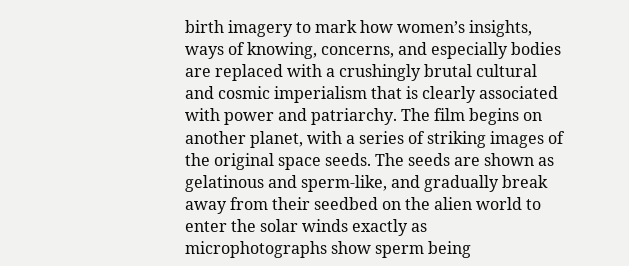birth imagery to mark how women’s insights, ways of knowing, concerns, and especially bodies are replaced with a crushingly brutal cultural and cosmic imperialism that is clearly associated with power and patriarchy. The film begins on another planet, with a series of striking images of the original space seeds. The seeds are shown as gelatinous and sperm-like, and gradually break away from their seedbed on the alien world to enter the solar winds exactly as microphotographs show sperm being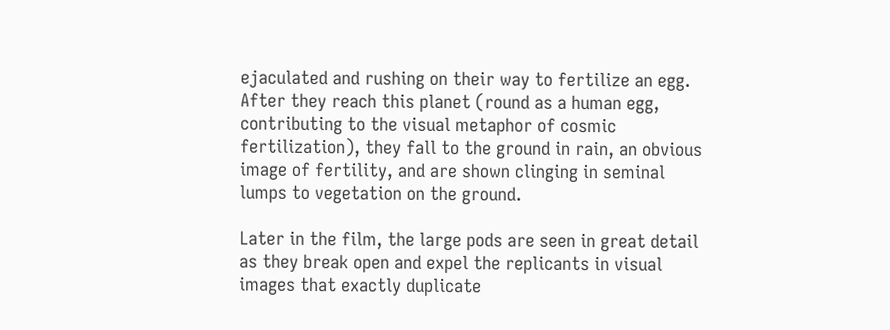ejaculated and rushing on their way to fertilize an egg. After they reach this planet (round as a human egg, contributing to the visual metaphor of cosmic fertilization), they fall to the ground in rain, an obvious image of fertility, and are shown clinging in seminal lumps to vegetation on the ground.

Later in the film, the large pods are seen in great detail as they break open and expel the replicants in visual images that exactly duplicate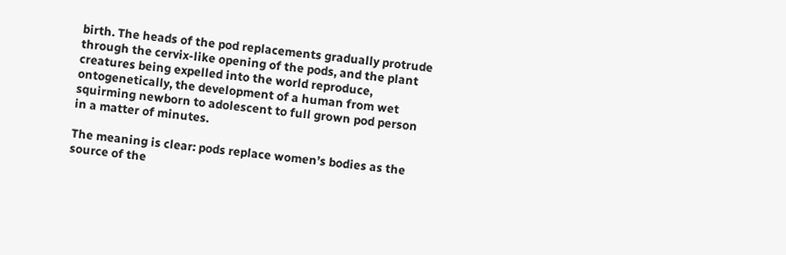birth. The heads of the pod replacements gradually protrude through the cervix-like opening of the pods, and the plant creatures being expelled into the world reproduce, ontogenetically, the development of a human from wet squirming newborn to adolescent to full grown pod person in a matter of minutes.

The meaning is clear: pods replace women’s bodies as the source of the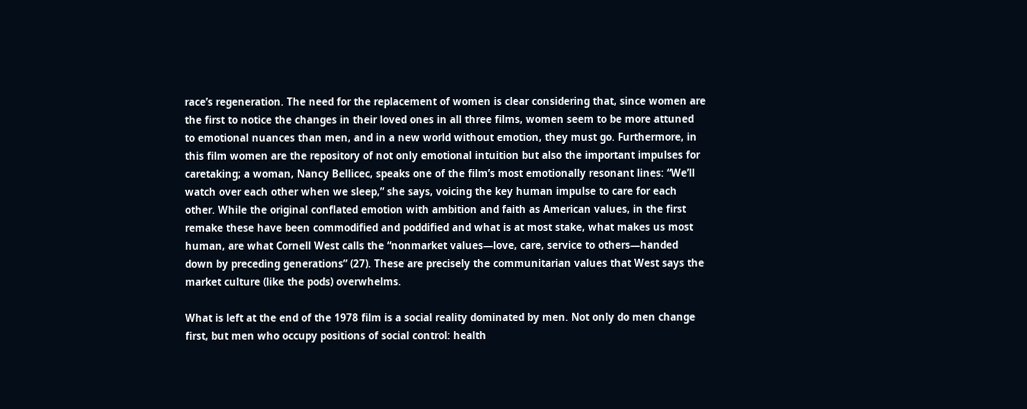race’s regeneration. The need for the replacement of women is clear considering that, since women are the first to notice the changes in their loved ones in all three films, women seem to be more attuned to emotional nuances than men, and in a new world without emotion, they must go. Furthermore, in this film women are the repository of not only emotional intuition but also the important impulses for caretaking; a woman, Nancy Bellicec, speaks one of the film’s most emotionally resonant lines: “We’ll watch over each other when we sleep,” she says, voicing the key human impulse to care for each other. While the original conflated emotion with ambition and faith as American values, in the first remake these have been commodified and poddified and what is at most stake, what makes us most human, are what Cornell West calls the “nonmarket values—love, care, service to others—handed down by preceding generations” (27). These are precisely the communitarian values that West says the market culture (like the pods) overwhelms.

What is left at the end of the 1978 film is a social reality dominated by men. Not only do men change first, but men who occupy positions of social control: health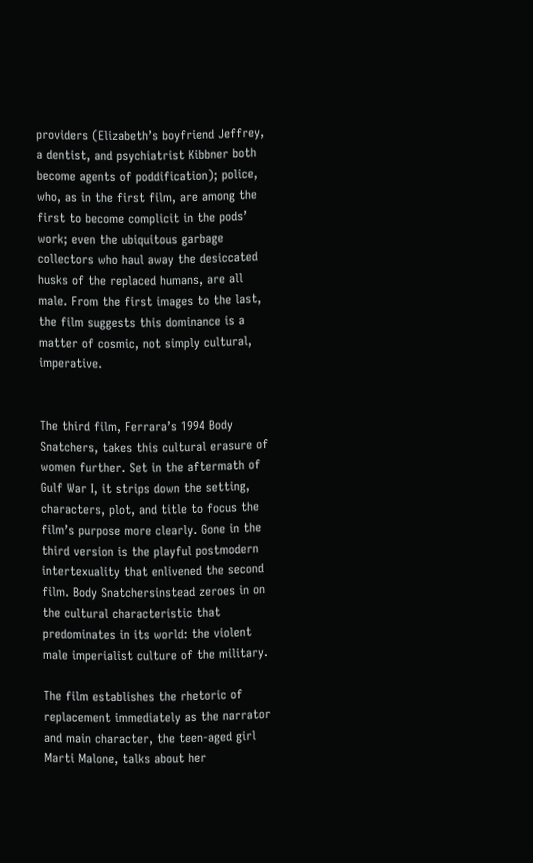providers (Elizabeth’s boyfriend Jeffrey, a dentist, and psychiatrist Kibbner both become agents of poddification); police, who, as in the first film, are among the first to become complicit in the pods’ work; even the ubiquitous garbage collectors who haul away the desiccated husks of the replaced humans, are all male. From the first images to the last, the film suggests this dominance is a matter of cosmic, not simply cultural, imperative.


The third film, Ferrara’s 1994 Body Snatchers, takes this cultural erasure of women further. Set in the aftermath of Gulf War I, it strips down the setting, characters, plot, and title to focus the film’s purpose more clearly. Gone in the third version is the playful postmodern intertexuality that enlivened the second film. Body Snatchersinstead zeroes in on the cultural characteristic that predominates in its world: the violent male imperialist culture of the military.

The film establishes the rhetoric of replacement immediately as the narrator and main character, the teen-aged girl Marti Malone, talks about her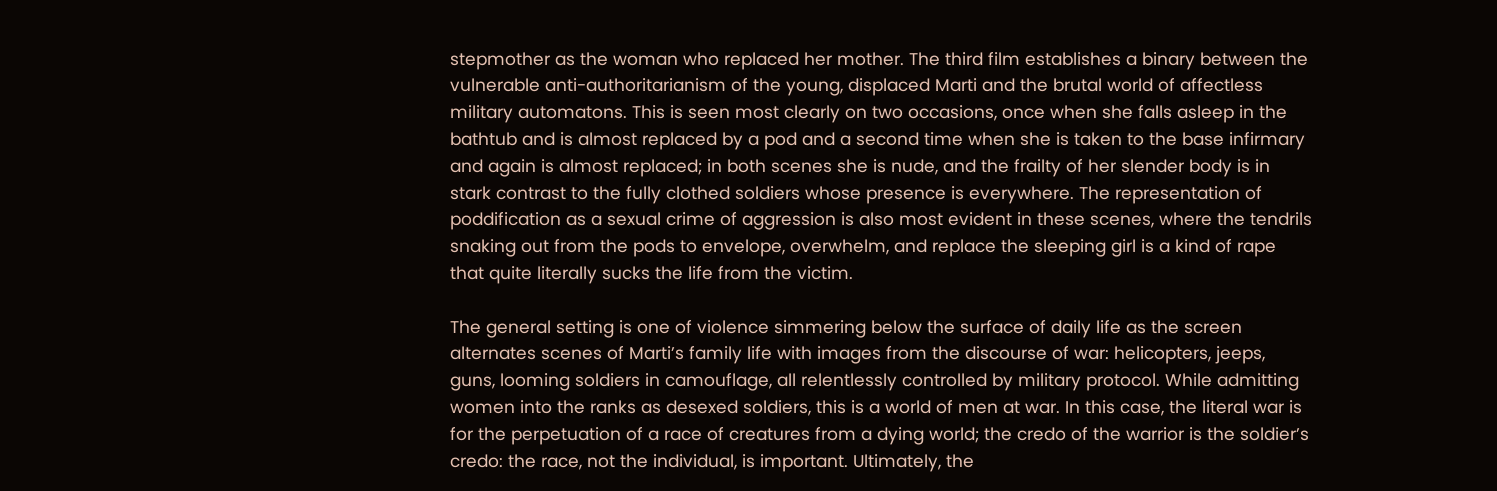stepmother as the woman who replaced her mother. The third film establishes a binary between the vulnerable anti-authoritarianism of the young, displaced Marti and the brutal world of affectless military automatons. This is seen most clearly on two occasions, once when she falls asleep in the bathtub and is almost replaced by a pod and a second time when she is taken to the base infirmary and again is almost replaced; in both scenes she is nude, and the frailty of her slender body is in stark contrast to the fully clothed soldiers whose presence is everywhere. The representation of poddification as a sexual crime of aggression is also most evident in these scenes, where the tendrils snaking out from the pods to envelope, overwhelm, and replace the sleeping girl is a kind of rape that quite literally sucks the life from the victim.

The general setting is one of violence simmering below the surface of daily life as the screen alternates scenes of Marti’s family life with images from the discourse of war: helicopters, jeeps, guns, looming soldiers in camouflage, all relentlessly controlled by military protocol. While admitting women into the ranks as desexed soldiers, this is a world of men at war. In this case, the literal war is for the perpetuation of a race of creatures from a dying world; the credo of the warrior is the soldier’s credo: the race, not the individual, is important. Ultimately, the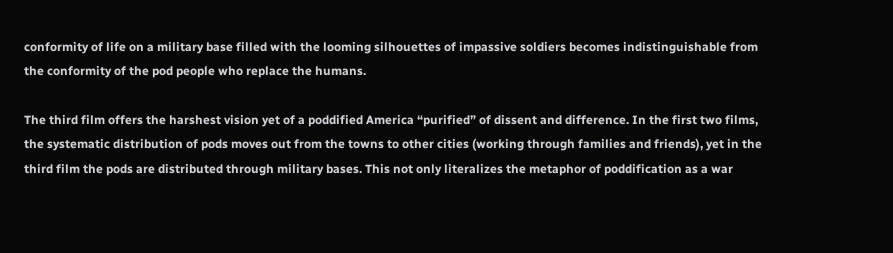conformity of life on a military base filled with the looming silhouettes of impassive soldiers becomes indistinguishable from the conformity of the pod people who replace the humans.

The third film offers the harshest vision yet of a poddified America “purified” of dissent and difference. In the first two films, the systematic distribution of pods moves out from the towns to other cities (working through families and friends), yet in the third film the pods are distributed through military bases. This not only literalizes the metaphor of poddification as a war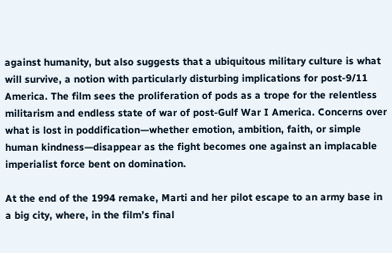against humanity, but also suggests that a ubiquitous military culture is what will survive, a notion with particularly disturbing implications for post-9/11 America. The film sees the proliferation of pods as a trope for the relentless militarism and endless state of war of post-Gulf War I America. Concerns over what is lost in poddification—whether emotion, ambition, faith, or simple human kindness—disappear as the fight becomes one against an implacable imperialist force bent on domination.

At the end of the 1994 remake, Marti and her pilot escape to an army base in a big city, where, in the film’s final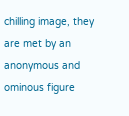chilling image, they are met by an anonymous and ominous figure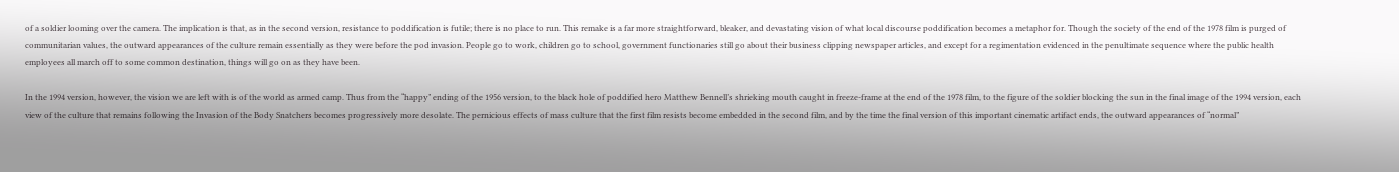of a soldier looming over the camera. The implication is that, as in the second version, resistance to poddification is futile; there is no place to run. This remake is a far more straightforward, bleaker, and devastating vision of what local discourse poddification becomes a metaphor for. Though the society of the end of the 1978 film is purged of communitarian values, the outward appearances of the culture remain essentially as they were before the pod invasion. People go to work, children go to school, government functionaries still go about their business clipping newspaper articles, and except for a regimentation evidenced in the penultimate sequence where the public health employees all march off to some common destination, things will go on as they have been.

In the 1994 version, however, the vision we are left with is of the world as armed camp. Thus from the “happy” ending of the 1956 version, to the black hole of poddified hero Matthew Bennell’s shrieking mouth caught in freeze-frame at the end of the 1978 film, to the figure of the soldier blocking the sun in the final image of the 1994 version, each view of the culture that remains following the Invasion of the Body Snatchers becomes progressively more desolate. The pernicious effects of mass culture that the first film resists become embedded in the second film, and by the time the final version of this important cinematic artifact ends, the outward appearances of “normal”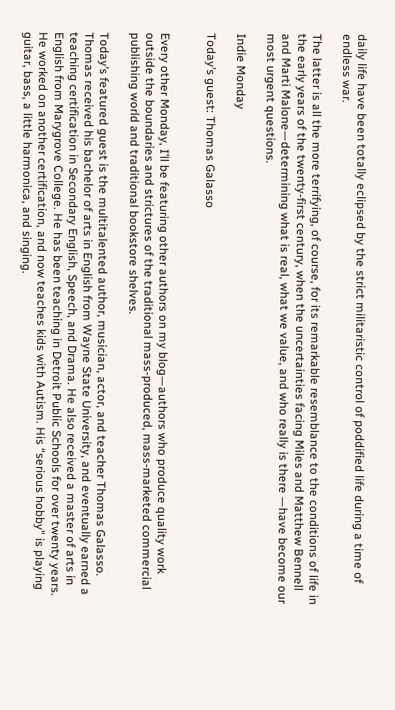daily life have been totally eclipsed by the strict militaristic control of poddified life during a time of endless war.

The latter is all the more terrifying, of course, for its remarkable resemblance to the conditions of life in the early years of the twenty-first century, when the uncertainties facing Miles and Matthew Bennell and Marti Malone—determining what is real, what we value, and who really is there —have become our most urgent questions.

Indie Monday

Today’s guest: Thomas Galasso


Every other Monday, I’ll be featuring other authors on my blog—authors who produce quality work outside the boundaries and strictures of the traditional mass-produced, mass-marketed commercial publishing world and traditional bookstore shelves.

Today’s featured guest is the multitalented author, musician, actor, and teacher Thomas Galasso. Thomas received his bachelor of arts in English from Wayne State University, and eventually earned a teaching certification in Secondary English, Speech, and Drama. He also received a master of arts in English from Marygrove College. He has been teaching in Detroit Public Schools for over twenty years. He worked on another certification, and now teaches kids with Autism. His “serious hobby” is playing guitar, bass, a little harmonica, and singing.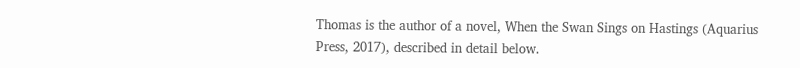Thomas is the author of a novel, When the Swan Sings on Hastings (Aquarius Press, 2017), described in detail below.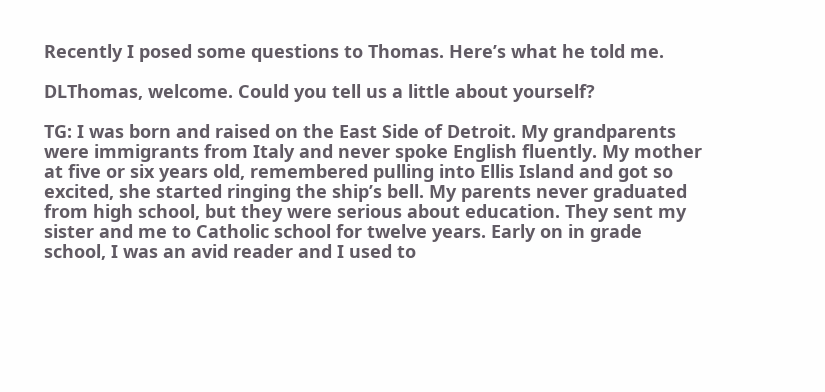Recently I posed some questions to Thomas. Here’s what he told me.

DLThomas, welcome. Could you tell us a little about yourself?

TG: I was born and raised on the East Side of Detroit. My grandparents were immigrants from Italy and never spoke English fluently. My mother at five or six years old, remembered pulling into Ellis Island and got so excited, she started ringing the ship’s bell. My parents never graduated from high school, but they were serious about education. They sent my sister and me to Catholic school for twelve years. Early on in grade school, I was an avid reader and I used to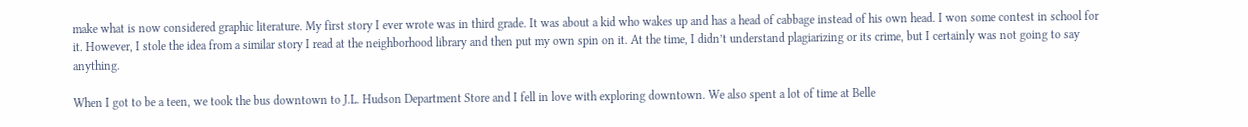make what is now considered graphic literature. My first story I ever wrote was in third grade. It was about a kid who wakes up and has a head of cabbage instead of his own head. I won some contest in school for it. However, I stole the idea from a similar story I read at the neighborhood library and then put my own spin on it. At the time, I didn’t understand plagiarizing or its crime, but I certainly was not going to say anything.

When I got to be a teen, we took the bus downtown to J.L. Hudson Department Store and I fell in love with exploring downtown. We also spent a lot of time at Belle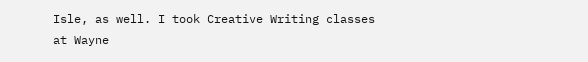Isle, as well. I took Creative Writing classes at Wayne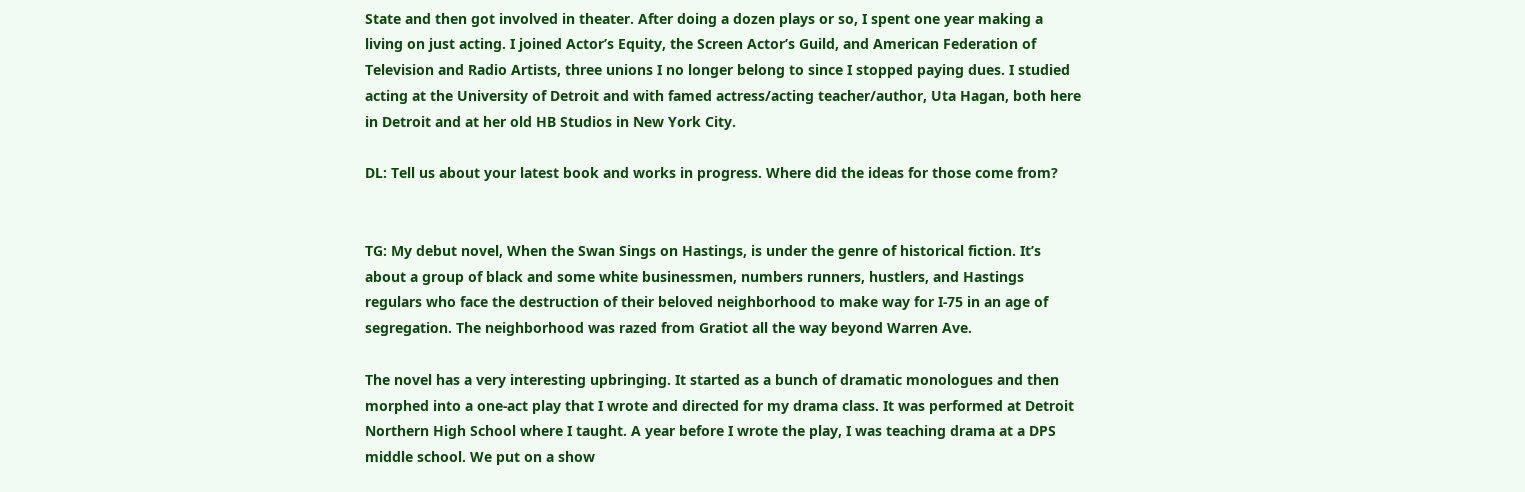State and then got involved in theater. After doing a dozen plays or so, I spent one year making a living on just acting. I joined Actor’s Equity, the Screen Actor’s Guild, and American Federation of Television and Radio Artists, three unions I no longer belong to since I stopped paying dues. I studied acting at the University of Detroit and with famed actress/acting teacher/author, Uta Hagan, both here in Detroit and at her old HB Studios in New York City.

DL: Tell us about your latest book and works in progress. Where did the ideas for those come from?


TG: My debut novel, When the Swan Sings on Hastings, is under the genre of historical fiction. It’s about a group of black and some white businessmen, numbers runners, hustlers, and Hastings regulars who face the destruction of their beloved neighborhood to make way for I-75 in an age of segregation. The neighborhood was razed from Gratiot all the way beyond Warren Ave.

The novel has a very interesting upbringing. It started as a bunch of dramatic monologues and then morphed into a one-act play that I wrote and directed for my drama class. It was performed at Detroit Northern High School where I taught. A year before I wrote the play, I was teaching drama at a DPS middle school. We put on a show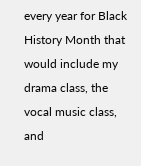every year for Black History Month that would include my drama class, the vocal music class, and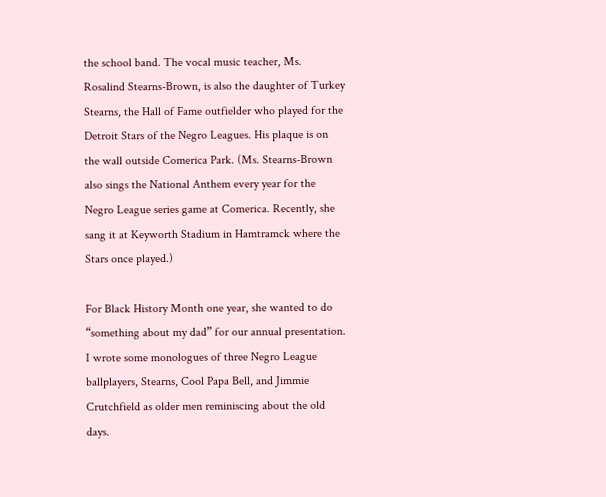the school band. The vocal music teacher, Ms. Rosalind Stearns-Brown, is also the daughter of Turkey Stearns, the Hall of Fame outfielder who played for the Detroit Stars of the Negro Leagues. His plaque is on the wall outside Comerica Park. (Ms. Stearns-Brown also sings the National Anthem every year for the Negro League series game at Comerica. Recently, she sang it at Keyworth Stadium in Hamtramck where the Stars once played.)

For Black History Month one year, she wanted to do “something about my dad” for our annual presentation. I wrote some monologues of three Negro League ballplayers, Stearns, Cool Papa Bell, and Jimmie Crutchfield as older men reminiscing about the old days.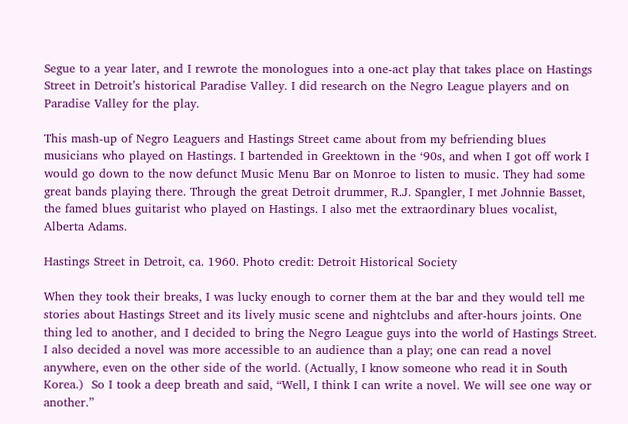Segue to a year later, and I rewrote the monologues into a one-act play that takes place on Hastings Street in Detroit’s historical Paradise Valley. I did research on the Negro League players and on Paradise Valley for the play.

This mash-up of Negro Leaguers and Hastings Street came about from my befriending blues musicians who played on Hastings. I bartended in Greektown in the ‘90s, and when I got off work I would go down to the now defunct Music Menu Bar on Monroe to listen to music. They had some great bands playing there. Through the great Detroit drummer, R.J. Spangler, I met Johnnie Basset, the famed blues guitarist who played on Hastings. I also met the extraordinary blues vocalist, Alberta Adams.

Hastings Street in Detroit, ca. 1960. Photo credit: Detroit Historical Society

When they took their breaks, I was lucky enough to corner them at the bar and they would tell me stories about Hastings Street and its lively music scene and nightclubs and after-hours joints. One thing led to another, and I decided to bring the Negro League guys into the world of Hastings Street. I also decided a novel was more accessible to an audience than a play; one can read a novel anywhere, even on the other side of the world. (Actually, I know someone who read it in South Korea.)  So I took a deep breath and said, “Well, I think I can write a novel. We will see one way or another.”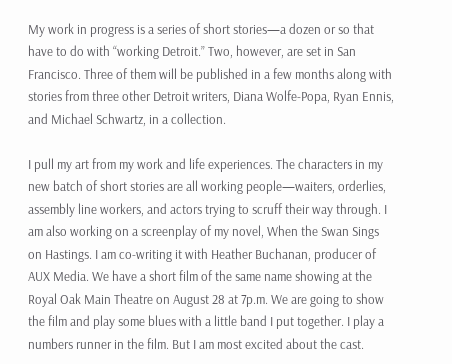My work in progress is a series of short stories—a dozen or so that have to do with “working Detroit.” Two, however, are set in San Francisco. Three of them will be published in a few months along with stories from three other Detroit writers, Diana Wolfe-Popa, Ryan Ennis, and Michael Schwartz, in a collection.

I pull my art from my work and life experiences. The characters in my new batch of short stories are all working people—waiters, orderlies, assembly line workers, and actors trying to scruff their way through. I am also working on a screenplay of my novel, When the Swan Sings on Hastings. I am co-writing it with Heather Buchanan, producer of AUX Media. We have a short film of the same name showing at the Royal Oak Main Theatre on August 28 at 7p.m. We are going to show the film and play some blues with a little band I put together. I play a numbers runner in the film. But I am most excited about the cast.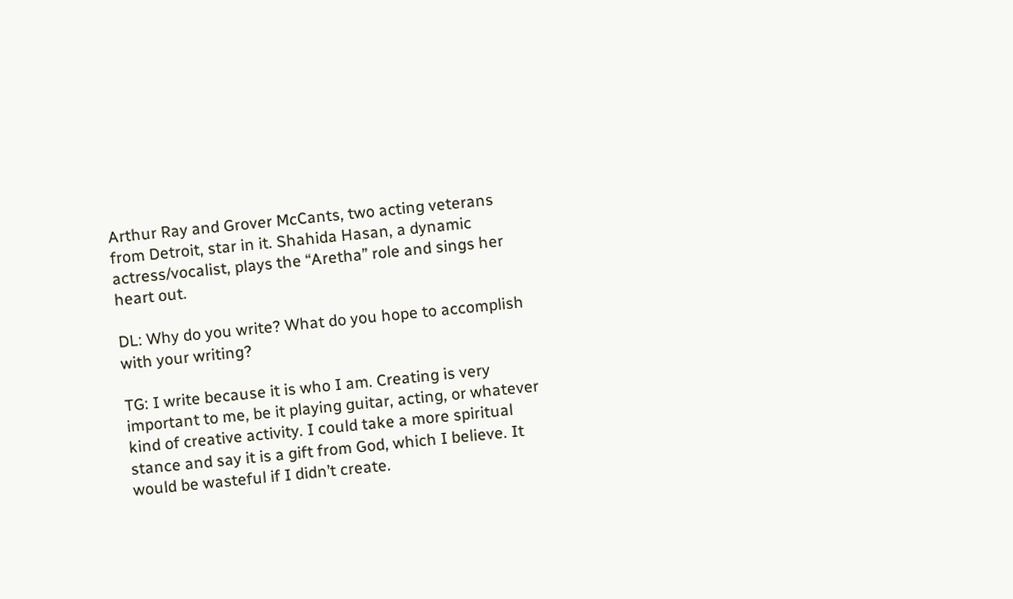Arthur Ray and Grover McCants, two acting veterans from Detroit, star in it. Shahida Hasan, a dynamic actress/vocalist, plays the “Aretha” role and sings her heart out.

DL: Why do you write? What do you hope to accomplish with your writing?

TG: I write because it is who I am. Creating is very important to me, be it playing guitar, acting, or whatever kind of creative activity. I could take a more spiritual stance and say it is a gift from God, which I believe. It would be wasteful if I didn’t create.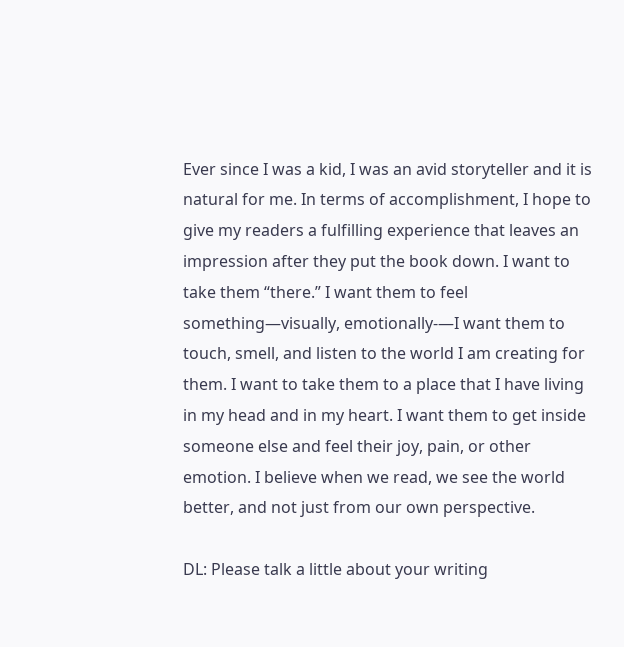Ever since I was a kid, I was an avid storyteller and it is natural for me. In terms of accomplishment, I hope to give my readers a fulfilling experience that leaves an impression after they put the book down. I want to take them “there.” I want them to feel something—visually, emotionally-—I want them to touch, smell, and listen to the world I am creating for them. I want to take them to a place that I have living in my head and in my heart. I want them to get inside someone else and feel their joy, pain, or other emotion. I believe when we read, we see the world better, and not just from our own perspective.

DL: Please talk a little about your writing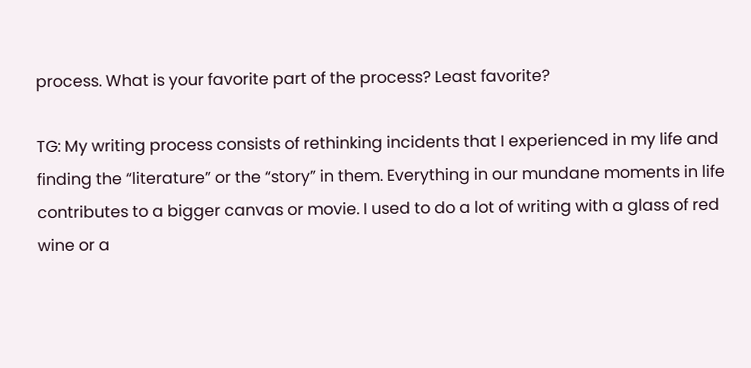process. What is your favorite part of the process? Least favorite?

TG: My writing process consists of rethinking incidents that I experienced in my life and finding the “literature” or the “story” in them. Everything in our mundane moments in life contributes to a bigger canvas or movie. I used to do a lot of writing with a glass of red wine or a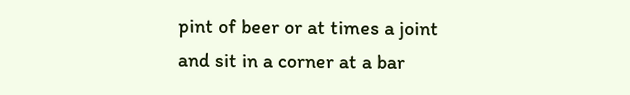pint of beer or at times a joint and sit in a corner at a bar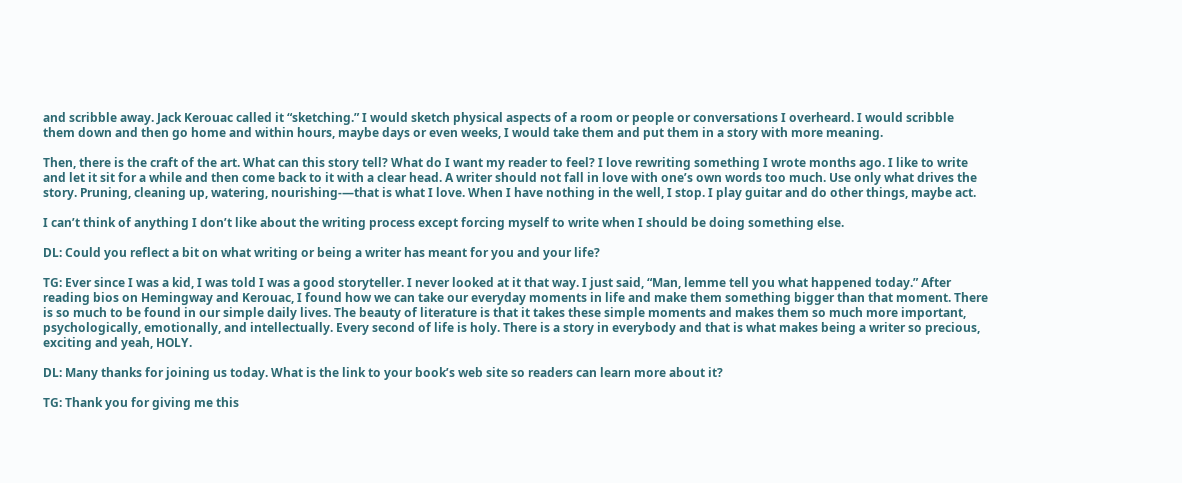and scribble away. Jack Kerouac called it “sketching.” I would sketch physical aspects of a room or people or conversations I overheard. I would scribble them down and then go home and within hours, maybe days or even weeks, I would take them and put them in a story with more meaning.

Then, there is the craft of the art. What can this story tell? What do I want my reader to feel? I love rewriting something I wrote months ago. I like to write and let it sit for a while and then come back to it with a clear head. A writer should not fall in love with one’s own words too much. Use only what drives the story. Pruning, cleaning up, watering, nourishing-—that is what I love. When I have nothing in the well, I stop. I play guitar and do other things, maybe act.

I can’t think of anything I don’t like about the writing process except forcing myself to write when I should be doing something else.

DL: Could you reflect a bit on what writing or being a writer has meant for you and your life?

TG: Ever since I was a kid, I was told I was a good storyteller. I never looked at it that way. I just said, “Man, lemme tell you what happened today.” After reading bios on Hemingway and Kerouac, I found how we can take our everyday moments in life and make them something bigger than that moment. There is so much to be found in our simple daily lives. The beauty of literature is that it takes these simple moments and makes them so much more important, psychologically, emotionally, and intellectually. Every second of life is holy. There is a story in everybody and that is what makes being a writer so precious, exciting and yeah, HOLY.

DL: Many thanks for joining us today. What is the link to your book’s web site so readers can learn more about it?

TG: Thank you for giving me this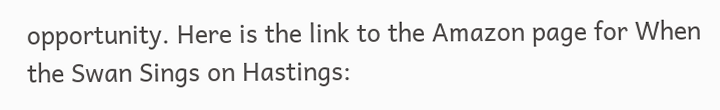opportunity. Here is the link to the Amazon page for When the Swan Sings on Hastings: